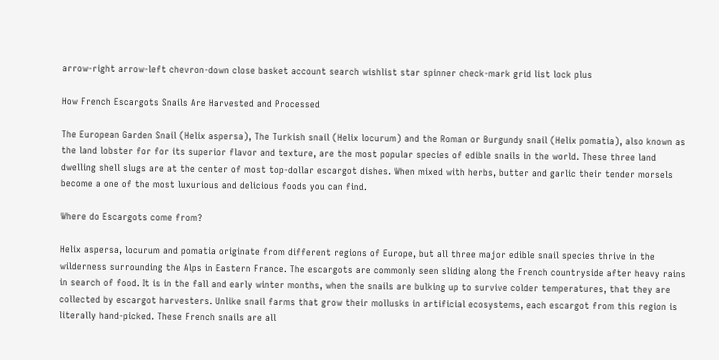arrow-right arrow-left chevron-down close basket account search wishlist star spinner check-mark grid list lock plus

How French Escargots Snails Are Harvested and Processed

The European Garden Snail (Helix aspersa), The Turkish snail (Helix locurum) and the Roman or Burgundy snail (Helix pomatia), also known as the land lobster for for its superior flavor and texture, are the most popular species of edible snails in the world. These three land dwelling shell slugs are at the center of most top-dollar escargot dishes. When mixed with herbs, butter and garlic their tender morsels become a one of the most luxurious and delicious foods you can find.

Where do Escargots come from?

Helix aspersa, locurum and pomatia originate from different regions of Europe, but all three major edible snail species thrive in the wilderness surrounding the Alps in Eastern France. The escargots are commonly seen sliding along the French countryside after heavy rains in search of food. It is in the fall and early winter months, when the snails are bulking up to survive colder temperatures, that they are collected by escargot harvesters. Unlike snail farms that grow their mollusks in artificial ecosystems, each escargot from this region is literally hand-picked. These French snails are all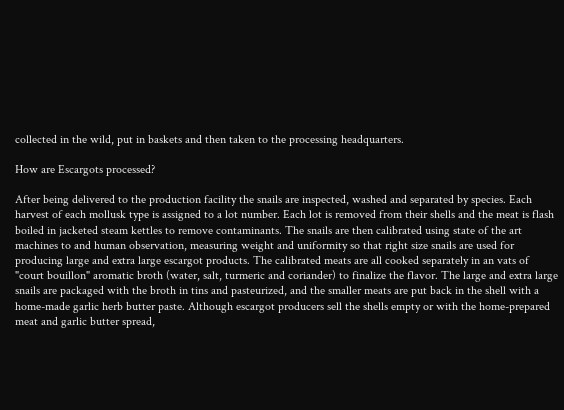collected in the wild, put in baskets and then taken to the processing headquarters.

How are Escargots processed?

After being delivered to the production facility the snails are inspected, washed and separated by species. Each harvest of each mollusk type is assigned to a lot number. Each lot is removed from their shells and the meat is flash boiled in jacketed steam kettles to remove contaminants. The snails are then calibrated using state of the art machines to and human observation, measuring weight and uniformity so that right size snails are used for producing large and extra large escargot products. The calibrated meats are all cooked separately in an vats of "court bouillon" aromatic broth (water, salt, turmeric and coriander) to finalize the flavor. The large and extra large snails are packaged with the broth in tins and pasteurized, and the smaller meats are put back in the shell with a home-made garlic herb butter paste. Although escargot producers sell the shells empty or with the home-prepared meat and garlic butter spread,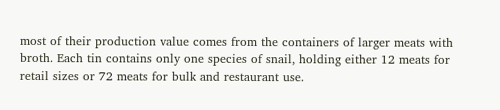most of their production value comes from the containers of larger meats with broth. Each tin contains only one species of snail, holding either 12 meats for retail sizes or 72 meats for bulk and restaurant use.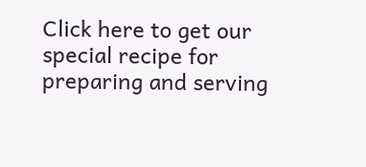Click here to get our special recipe for preparing and serving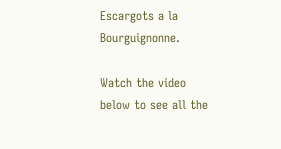Escargots a la Bourguignonne.

Watch the video below to see all the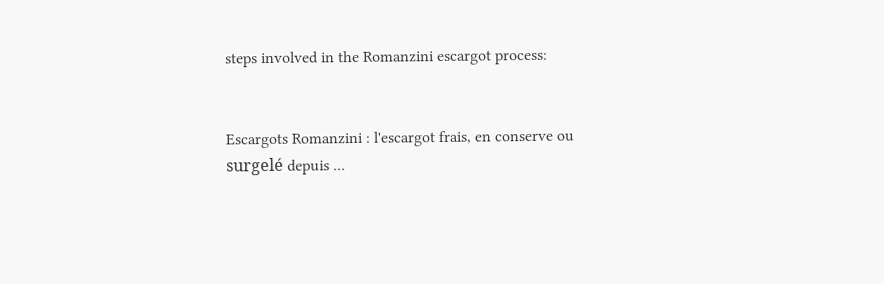steps involved in the Romanzini escargot process:


Escargots Romanzini : l'escargot frais, en conserve ou surgelé depuis ...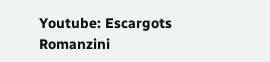Youtube: Escargots Romanzini